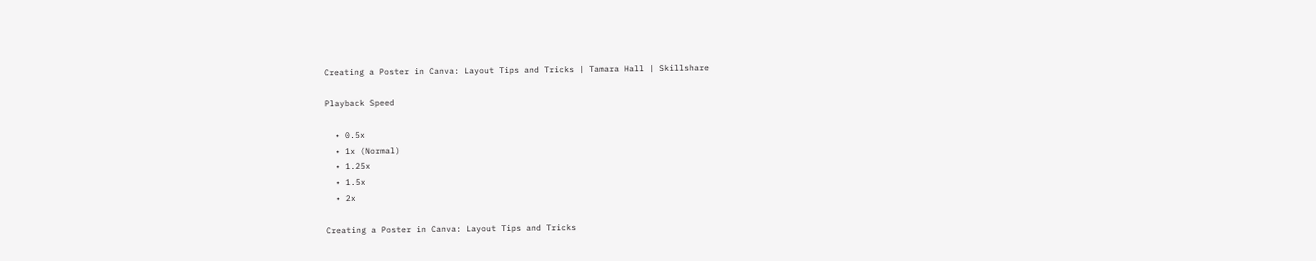Creating a Poster in Canva: Layout Tips and Tricks | Tamara Hall | Skillshare

Playback Speed

  • 0.5x
  • 1x (Normal)
  • 1.25x
  • 1.5x
  • 2x

Creating a Poster in Canva: Layout Tips and Tricks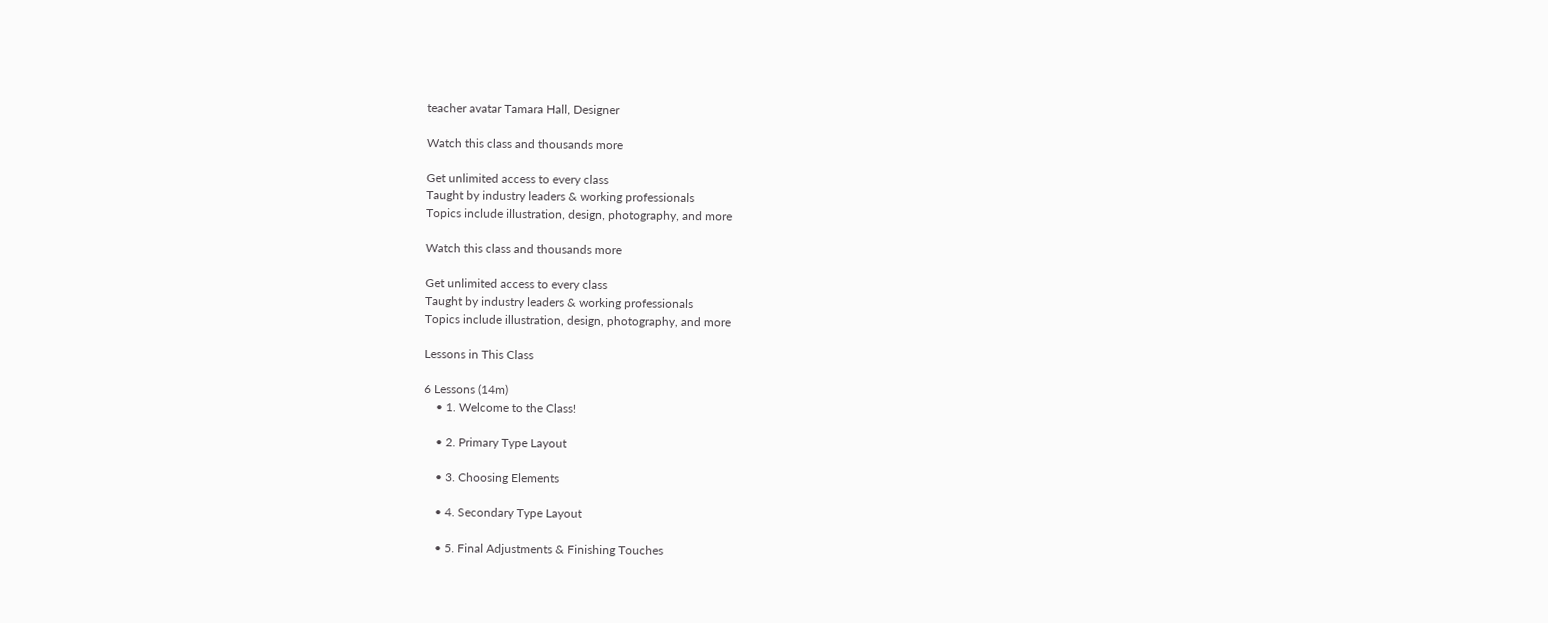teacher avatar Tamara Hall, Designer

Watch this class and thousands more

Get unlimited access to every class
Taught by industry leaders & working professionals
Topics include illustration, design, photography, and more

Watch this class and thousands more

Get unlimited access to every class
Taught by industry leaders & working professionals
Topics include illustration, design, photography, and more

Lessons in This Class

6 Lessons (14m)
    • 1. Welcome to the Class!

    • 2. Primary Type Layout

    • 3. Choosing Elements

    • 4. Secondary Type Layout

    • 5. Final Adjustments & Finishing Touches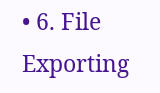• 6. File Exporting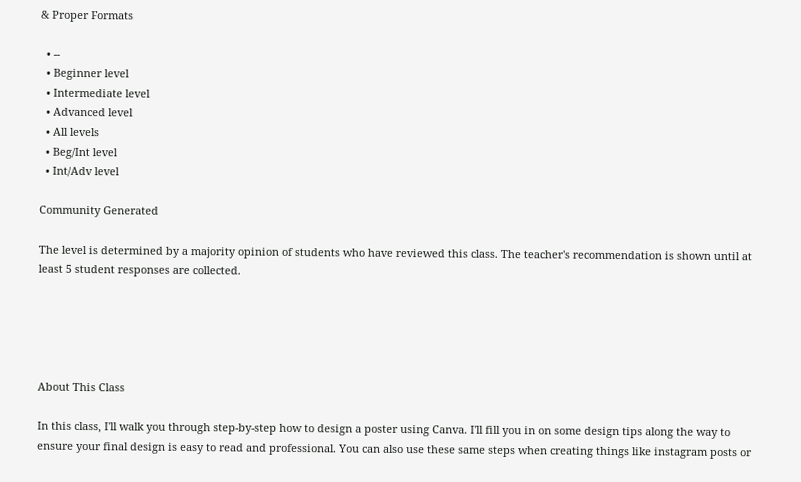& Proper Formats

  • --
  • Beginner level
  • Intermediate level
  • Advanced level
  • All levels
  • Beg/Int level
  • Int/Adv level

Community Generated

The level is determined by a majority opinion of students who have reviewed this class. The teacher's recommendation is shown until at least 5 student responses are collected.





About This Class

In this class, I'll walk you through step-by-step how to design a poster using Canva. I'll fill you in on some design tips along the way to ensure your final design is easy to read and professional. You can also use these same steps when creating things like instagram posts or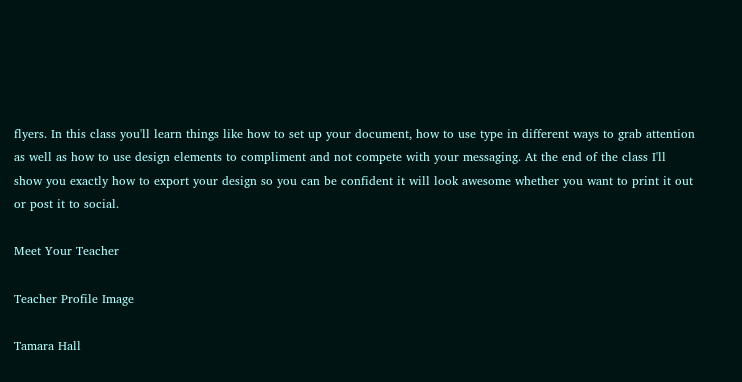flyers. In this class you'll learn things like how to set up your document, how to use type in different ways to grab attention as well as how to use design elements to compliment and not compete with your messaging. At the end of the class I'll show you exactly how to export your design so you can be confident it will look awesome whether you want to print it out or post it to social.

Meet Your Teacher

Teacher Profile Image

Tamara Hall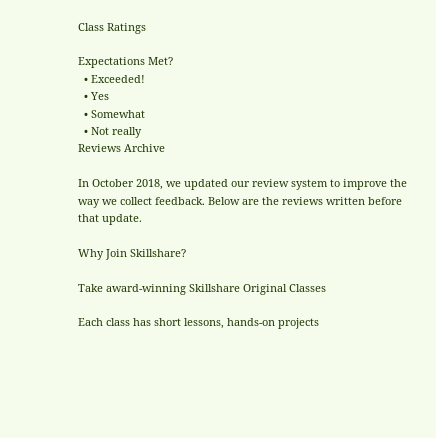Class Ratings

Expectations Met?
  • Exceeded!
  • Yes
  • Somewhat
  • Not really
Reviews Archive

In October 2018, we updated our review system to improve the way we collect feedback. Below are the reviews written before that update.

Why Join Skillshare?

Take award-winning Skillshare Original Classes

Each class has short lessons, hands-on projects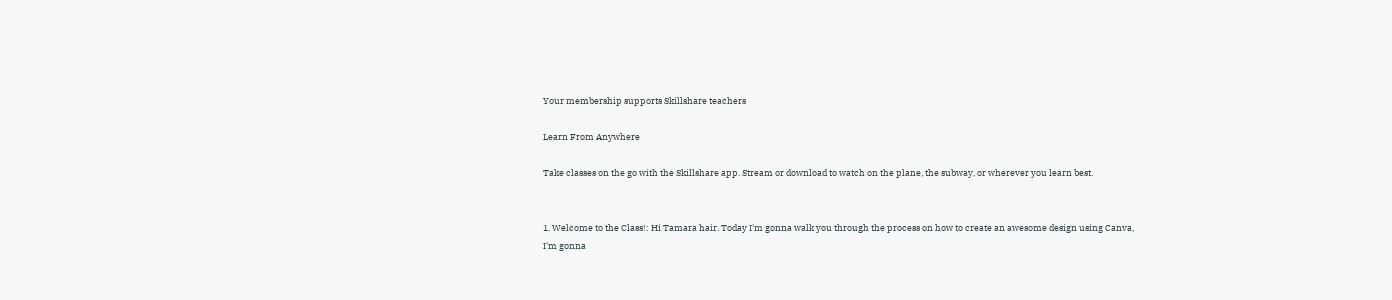Your membership supports Skillshare teachers

Learn From Anywhere

Take classes on the go with the Skillshare app. Stream or download to watch on the plane, the subway, or wherever you learn best.


1. Welcome to the Class!: Hi Tamara hair. Today I'm gonna walk you through the process on how to create an awesome design using Canva, I'm gonna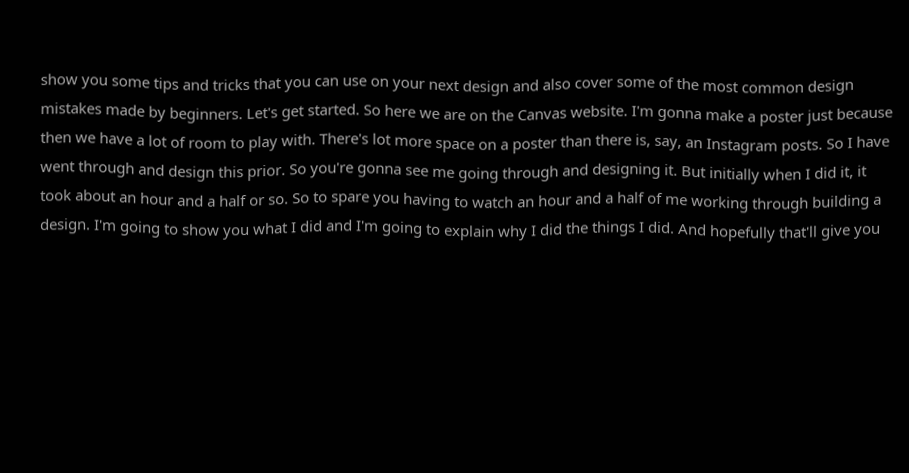show you some tips and tricks that you can use on your next design and also cover some of the most common design mistakes made by beginners. Let's get started. So here we are on the Canvas website. I'm gonna make a poster just because then we have a lot of room to play with. There's lot more space on a poster than there is, say, an Instagram posts. So I have went through and design this prior. So you're gonna see me going through and designing it. But initially when I did it, it took about an hour and a half or so. So to spare you having to watch an hour and a half of me working through building a design. I'm going to show you what I did and I'm going to explain why I did the things I did. And hopefully that'll give you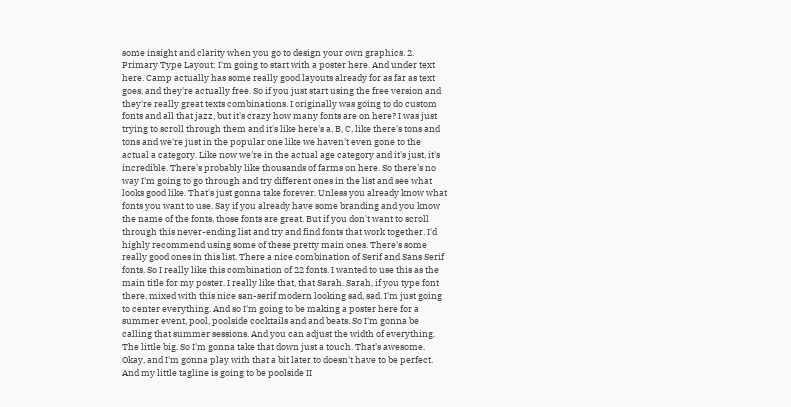some insight and clarity when you go to design your own graphics. 2. Primary Type Layout: I'm going to start with a poster here. And under text here. Camp actually has some really good layouts already for as far as text goes, and they're actually free. So if you just start using the free version and they're really great texts combinations. I originally was going to do custom fonts and all that jazz, but it's crazy how many fonts are on here? I was just trying to scroll through them and it's like here's a, B, C, like there's tons and tons and we're just in the popular one like we haven't even gone to the actual a category. Like now we're in the actual age category and it's just, it's incredible. There's probably like thousands of farms on here. So there's no way I'm going to go through and try different ones in the list and see what looks good like. That's just gonna take forever. Unless you already know what fonts you want to use. Say if you already have some branding and you know the name of the fonts, those fonts are great. But if you don't want to scroll through this never-ending list and try and find fonts that work together. I'd highly recommend using some of these pretty main ones. There's some really good ones in this list. There a nice combination of Serif and Sans Serif fonts. So I really like this combination of 22 fonts. I wanted to use this as the main title for my poster. I really like that, that Sarah. Sarah, if you type font there, mixed with this nice san-serif modern looking sad, sad. I'm just going to center everything. And so I'm going to be making a poster here for a summer event, pool, poolside cocktails and and beats. So I'm gonna be calling that summer sessions. And you can adjust the width of everything. The little big. So I'm gonna take that down just a touch. That's awesome. Okay, and I'm gonna play with that a bit later to doesn't have to be perfect. And my little tagline is going to be poolside II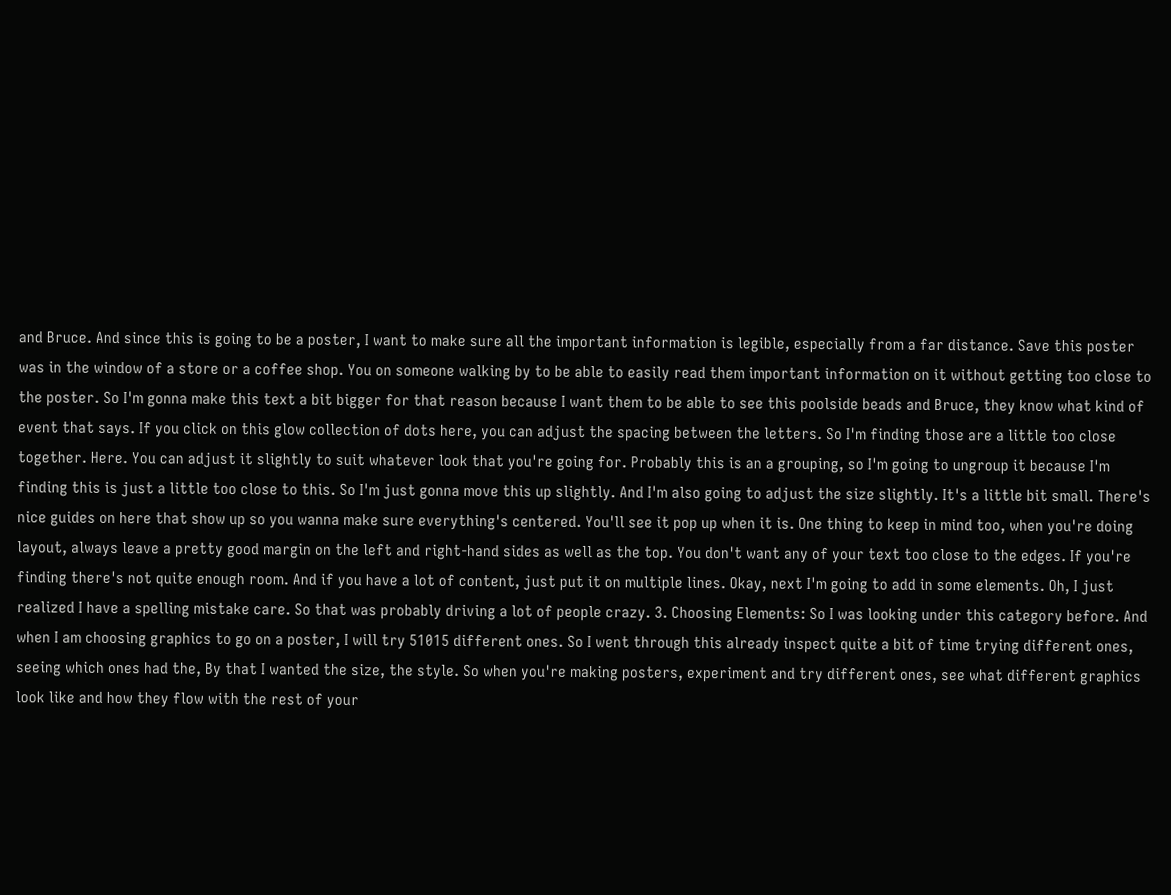and Bruce. And since this is going to be a poster, I want to make sure all the important information is legible, especially from a far distance. Save this poster was in the window of a store or a coffee shop. You on someone walking by to be able to easily read them important information on it without getting too close to the poster. So I'm gonna make this text a bit bigger for that reason because I want them to be able to see this poolside beads and Bruce, they know what kind of event that says. If you click on this glow collection of dots here, you can adjust the spacing between the letters. So I'm finding those are a little too close together. Here. You can adjust it slightly to suit whatever look that you're going for. Probably this is an a grouping, so I'm going to ungroup it because I'm finding this is just a little too close to this. So I'm just gonna move this up slightly. And I'm also going to adjust the size slightly. It's a little bit small. There's nice guides on here that show up so you wanna make sure everything's centered. You'll see it pop up when it is. One thing to keep in mind too, when you're doing layout, always leave a pretty good margin on the left and right-hand sides as well as the top. You don't want any of your text too close to the edges. If you're finding there's not quite enough room. And if you have a lot of content, just put it on multiple lines. Okay, next I'm going to add in some elements. Oh, I just realized I have a spelling mistake care. So that was probably driving a lot of people crazy. 3. Choosing Elements: So I was looking under this category before. And when I am choosing graphics to go on a poster, I will try 51015 different ones. So I went through this already inspect quite a bit of time trying different ones, seeing which ones had the, By that I wanted the size, the style. So when you're making posters, experiment and try different ones, see what different graphics look like and how they flow with the rest of your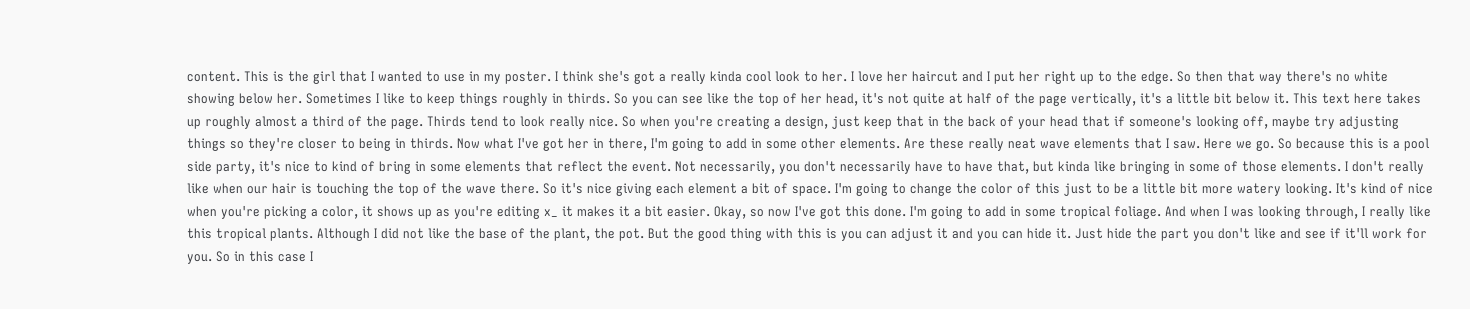content. This is the girl that I wanted to use in my poster. I think she's got a really kinda cool look to her. I love her haircut and I put her right up to the edge. So then that way there's no white showing below her. Sometimes I like to keep things roughly in thirds. So you can see like the top of her head, it's not quite at half of the page vertically, it's a little bit below it. This text here takes up roughly almost a third of the page. Thirds tend to look really nice. So when you're creating a design, just keep that in the back of your head that if someone's looking off, maybe try adjusting things so they're closer to being in thirds. Now what I've got her in there, I'm going to add in some other elements. Are these really neat wave elements that I saw. Here we go. So because this is a pool side party, it's nice to kind of bring in some elements that reflect the event. Not necessarily, you don't necessarily have to have that, but kinda like bringing in some of those elements. I don't really like when our hair is touching the top of the wave there. So it's nice giving each element a bit of space. I'm going to change the color of this just to be a little bit more watery looking. It's kind of nice when you're picking a color, it shows up as you're editing x_ it makes it a bit easier. Okay, so now I've got this done. I'm going to add in some tropical foliage. And when I was looking through, I really like this tropical plants. Although I did not like the base of the plant, the pot. But the good thing with this is you can adjust it and you can hide it. Just hide the part you don't like and see if it'll work for you. So in this case I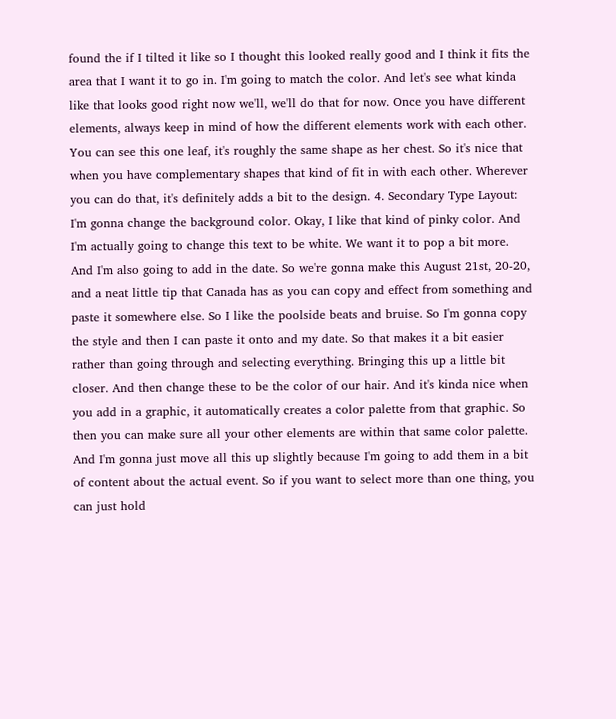found the if I tilted it like so I thought this looked really good and I think it fits the area that I want it to go in. I'm going to match the color. And let's see what kinda like that looks good right now we'll, we'll do that for now. Once you have different elements, always keep in mind of how the different elements work with each other. You can see this one leaf, it's roughly the same shape as her chest. So it's nice that when you have complementary shapes that kind of fit in with each other. Wherever you can do that, it's definitely adds a bit to the design. 4. Secondary Type Layout: I'm gonna change the background color. Okay, I like that kind of pinky color. And I'm actually going to change this text to be white. We want it to pop a bit more. And I'm also going to add in the date. So we're gonna make this August 21st, 20-20, and a neat little tip that Canada has as you can copy and effect from something and paste it somewhere else. So I like the poolside beats and bruise. So I'm gonna copy the style and then I can paste it onto and my date. So that makes it a bit easier rather than going through and selecting everything. Bringing this up a little bit closer. And then change these to be the color of our hair. And it's kinda nice when you add in a graphic, it automatically creates a color palette from that graphic. So then you can make sure all your other elements are within that same color palette. And I'm gonna just move all this up slightly because I'm going to add them in a bit of content about the actual event. So if you want to select more than one thing, you can just hold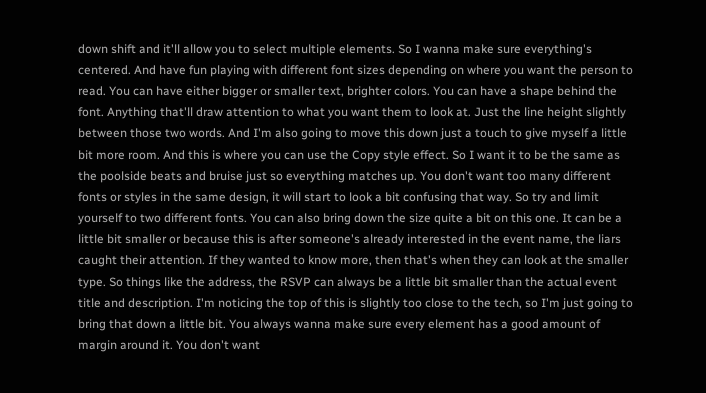down shift and it'll allow you to select multiple elements. So I wanna make sure everything's centered. And have fun playing with different font sizes depending on where you want the person to read. You can have either bigger or smaller text, brighter colors. You can have a shape behind the font. Anything that'll draw attention to what you want them to look at. Just the line height slightly between those two words. And I'm also going to move this down just a touch to give myself a little bit more room. And this is where you can use the Copy style effect. So I want it to be the same as the poolside beats and bruise just so everything matches up. You don't want too many different fonts or styles in the same design, it will start to look a bit confusing that way. So try and limit yourself to two different fonts. You can also bring down the size quite a bit on this one. It can be a little bit smaller or because this is after someone's already interested in the event name, the liars caught their attention. If they wanted to know more, then that's when they can look at the smaller type. So things like the address, the RSVP can always be a little bit smaller than the actual event title and description. I'm noticing the top of this is slightly too close to the tech, so I'm just going to bring that down a little bit. You always wanna make sure every element has a good amount of margin around it. You don't want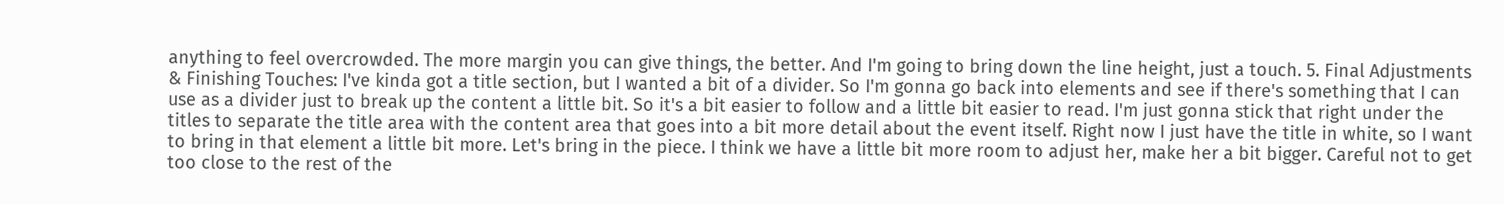anything to feel overcrowded. The more margin you can give things, the better. And I'm going to bring down the line height, just a touch. 5. Final Adjustments & Finishing Touches: I've kinda got a title section, but I wanted a bit of a divider. So I'm gonna go back into elements and see if there's something that I can use as a divider just to break up the content a little bit. So it's a bit easier to follow and a little bit easier to read. I'm just gonna stick that right under the titles to separate the title area with the content area that goes into a bit more detail about the event itself. Right now I just have the title in white, so I want to bring in that element a little bit more. Let's bring in the piece. I think we have a little bit more room to adjust her, make her a bit bigger. Careful not to get too close to the rest of the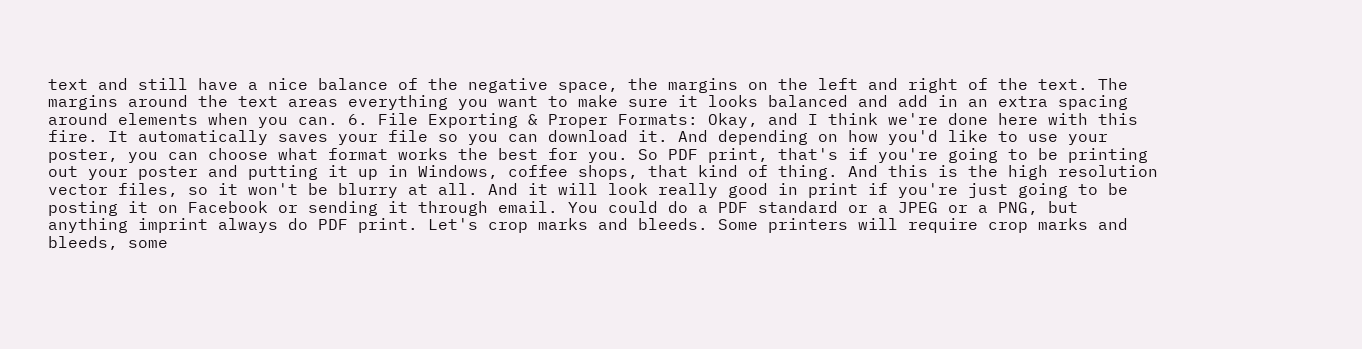text and still have a nice balance of the negative space, the margins on the left and right of the text. The margins around the text areas everything you want to make sure it looks balanced and add in an extra spacing around elements when you can. 6. File Exporting & Proper Formats: Okay, and I think we're done here with this fire. It automatically saves your file so you can download it. And depending on how you'd like to use your poster, you can choose what format works the best for you. So PDF print, that's if you're going to be printing out your poster and putting it up in Windows, coffee shops, that kind of thing. And this is the high resolution vector files, so it won't be blurry at all. And it will look really good in print if you're just going to be posting it on Facebook or sending it through email. You could do a PDF standard or a JPEG or a PNG, but anything imprint always do PDF print. Let's crop marks and bleeds. Some printers will require crop marks and bleeds, some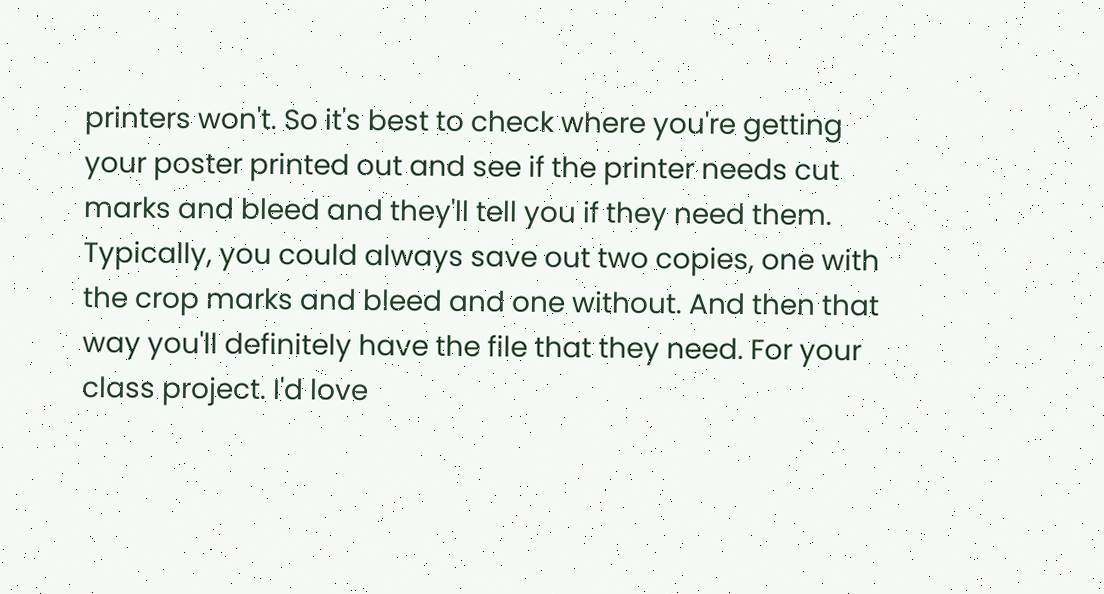printers won't. So it's best to check where you're getting your poster printed out and see if the printer needs cut marks and bleed and they'll tell you if they need them. Typically, you could always save out two copies, one with the crop marks and bleed and one without. And then that way you'll definitely have the file that they need. For your class project. I'd love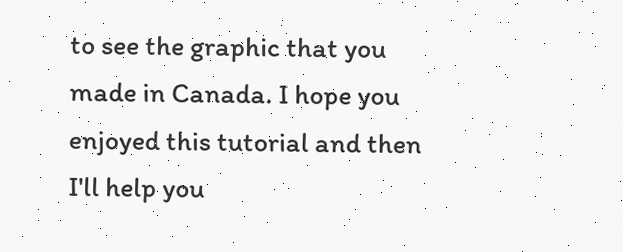to see the graphic that you made in Canada. I hope you enjoyed this tutorial and then I'll help you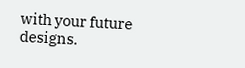with your future designs.